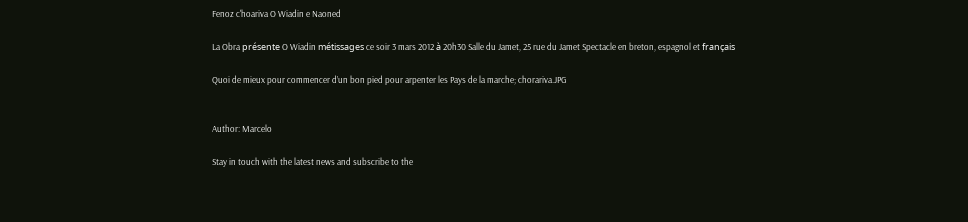Fenoz c'hoariva O Wiadin e Naoned

La Obra présente O Wiadin métissages ce soir 3 mars 2012 à 20h30 Salle du Jamet, 25 rue du Jamet Spectacle en breton, espagnol et français

Quoi de mieux pour commencer d’un bon pied pour arpenter les Pays de la marche; chorariva.JPG


Author: Marcelo

Stay in touch with the latest news and subscribe to the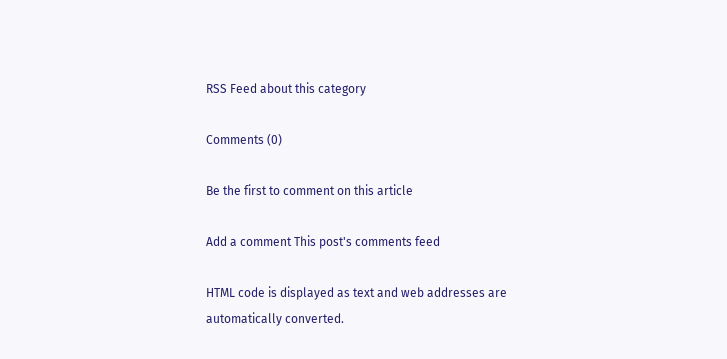RSS Feed about this category

Comments (0)

Be the first to comment on this article

Add a comment This post's comments feed

HTML code is displayed as text and web addresses are automatically converted.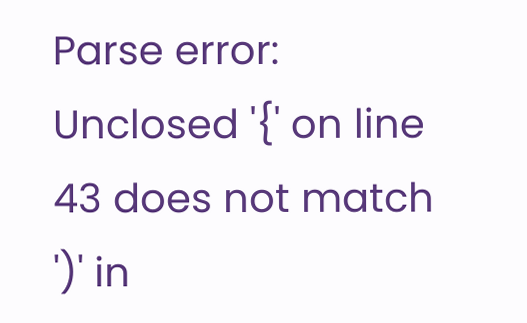Parse error: Unclosed '{' on line 43 does not match ')' in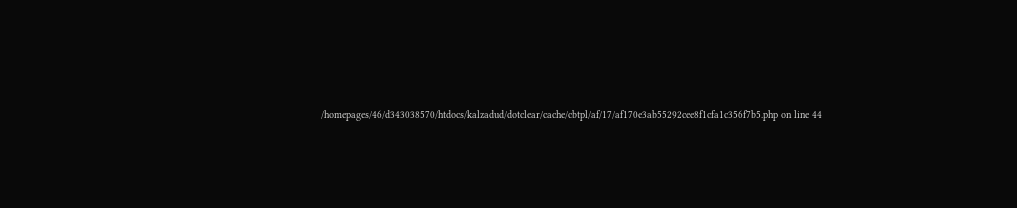/homepages/46/d343038570/htdocs/kalzadud/dotclear/cache/cbtpl/af/17/af170e3ab55292cee8f1cfa1c356f7b5.php on line 44